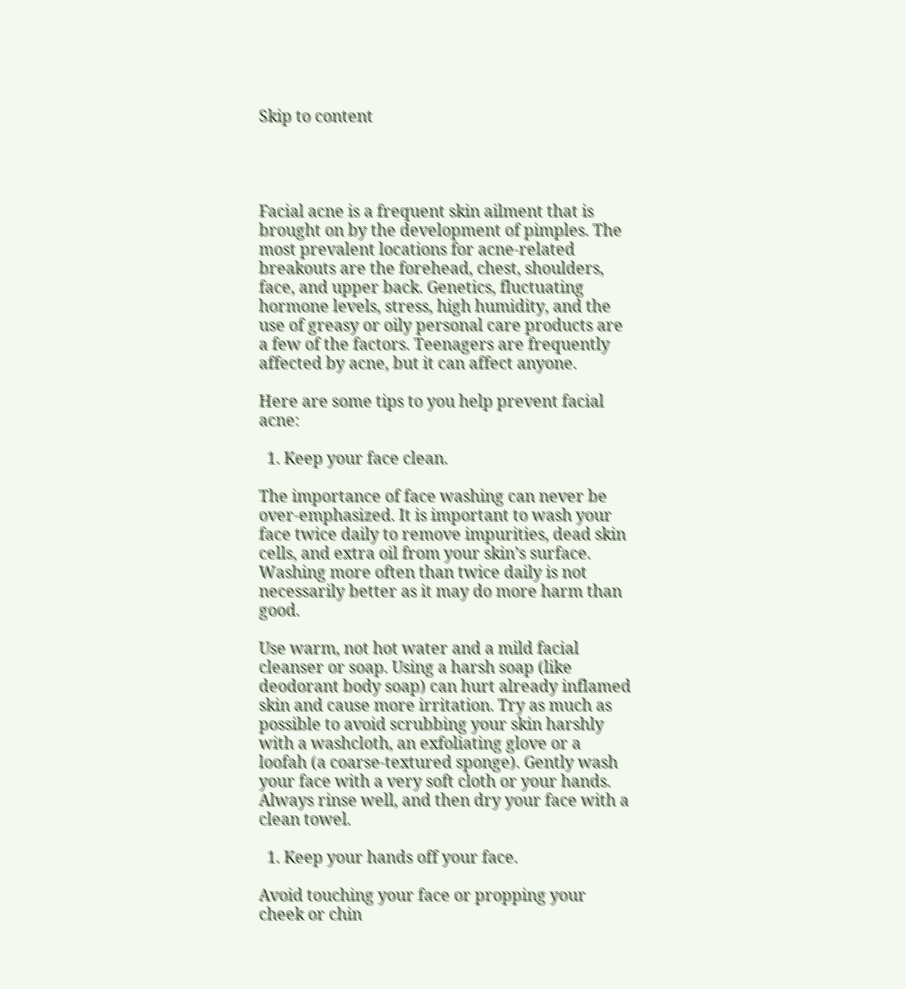Skip to content




Facial acne is a frequent skin ailment that is brought on by the development of pimples. The most prevalent locations for acne-related breakouts are the forehead, chest, shoulders, face, and upper back. Genetics, fluctuating hormone levels, stress, high humidity, and the use of greasy or oily personal care products are a few of the factors. Teenagers are frequently affected by acne, but it can affect anyone.

Here are some tips to you help prevent facial acne:

  1. Keep your face clean.

The importance of face washing can never be over-emphasized. It is important to wash your face twice daily to remove impurities, dead skin cells, and extra oil from your skin’s surface. Washing more often than twice daily is not necessarily better as it may do more harm than good.

Use warm, not hot water and a mild facial cleanser or soap. Using a harsh soap (like deodorant body soap) can hurt already inflamed skin and cause more irritation. Try as much as possible to avoid scrubbing your skin harshly with a washcloth, an exfoliating glove or a loofah (a coarse-textured sponge). Gently wash your face with a very soft cloth or your hands. Always rinse well, and then dry your face with a clean towel.

  1. Keep your hands off your face.

Avoid touching your face or propping your cheek or chin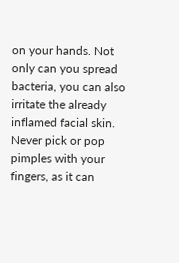on your hands. Not only can you spread bacteria, you can also irritate the already inflamed facial skin. Never pick or pop pimples with your fingers, as it can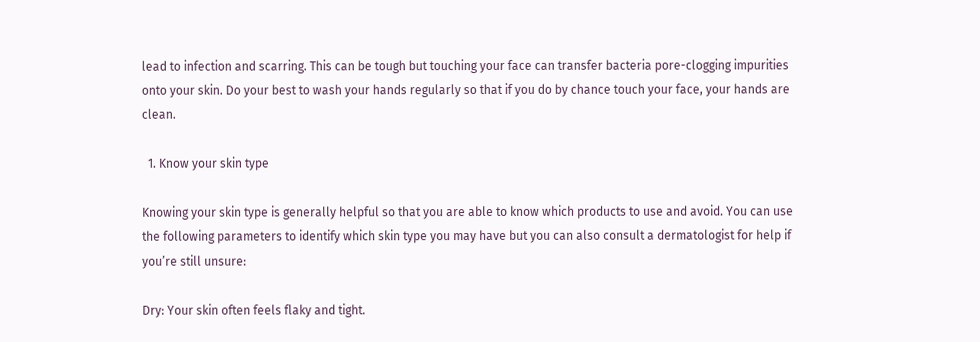lead to infection and scarring. This can be tough but touching your face can transfer bacteria pore-clogging impurities onto your skin. Do your best to wash your hands regularly so that if you do by chance touch your face, your hands are clean.

  1. Know your skin type

Knowing your skin type is generally helpful so that you are able to know which products to use and avoid. You can use the following parameters to identify which skin type you may have but you can also consult a dermatologist for help if you’re still unsure:

Dry: Your skin often feels flaky and tight.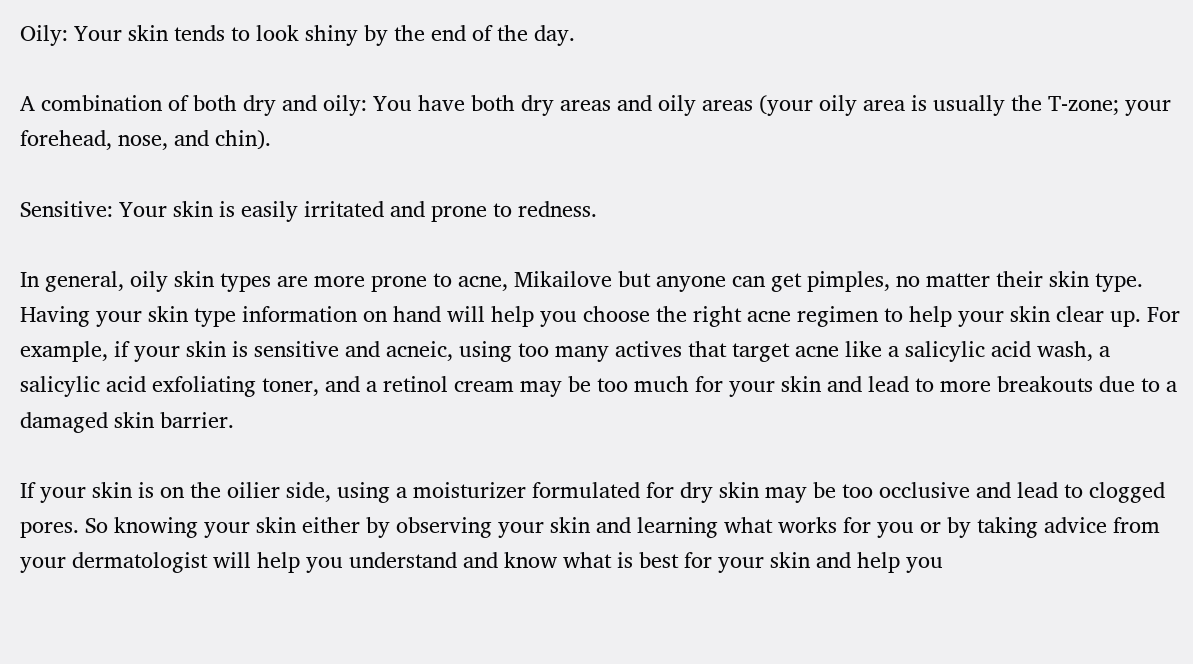Oily: Your skin tends to look shiny by the end of the day.

A combination of both dry and oily: You have both dry areas and oily areas (your oily area is usually the T-zone; your forehead, nose, and chin).

Sensitive: Your skin is easily irritated and prone to redness.

In general, oily skin types are more prone to acne, Mikailove but anyone can get pimples, no matter their skin type. Having your skin type information on hand will help you choose the right acne regimen to help your skin clear up. For example, if your skin is sensitive and acneic, using too many actives that target acne like a salicylic acid wash, a salicylic acid exfoliating toner, and a retinol cream may be too much for your skin and lead to more breakouts due to a damaged skin barrier.

If your skin is on the oilier side, using a moisturizer formulated for dry skin may be too occlusive and lead to clogged pores. So knowing your skin either by observing your skin and learning what works for you or by taking advice from your dermatologist will help you understand and know what is best for your skin and help you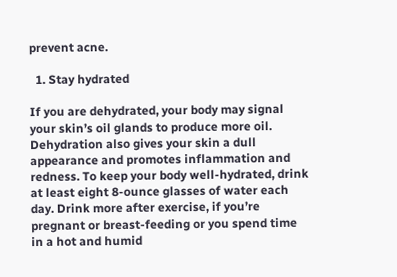prevent acne.

  1. Stay hydrated

If you are dehydrated, your body may signal your skin’s oil glands to produce more oil. Dehydration also gives your skin a dull appearance and promotes inflammation and redness. To keep your body well-hydrated, drink at least eight 8-ounce glasses of water each day. Drink more after exercise, if you’re pregnant or breast-feeding or you spend time in a hot and humid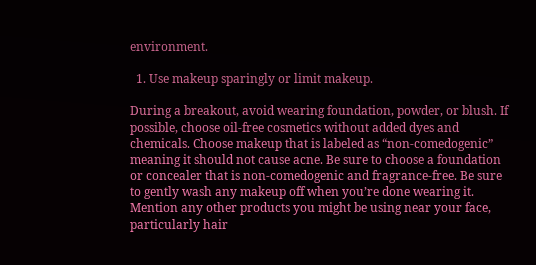environment.

  1. Use makeup sparingly or limit makeup.

During a breakout, avoid wearing foundation, powder, or blush. If possible, choose oil-free cosmetics without added dyes and chemicals. Choose makeup that is labeled as “non-comedogenic” meaning it should not cause acne. Be sure to choose a foundation or concealer that is non-comedogenic and fragrance-free. Be sure to gently wash any makeup off when you’re done wearing it. Mention any other products you might be using near your face, particularly hair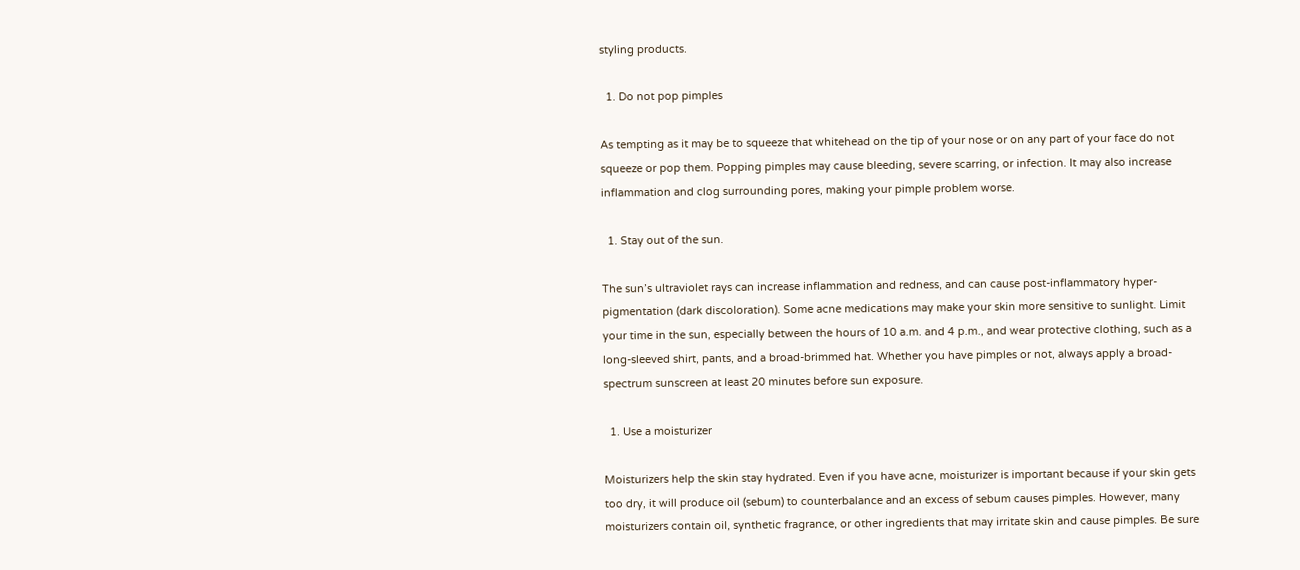styling products.

  1. Do not pop pimples

As tempting as it may be to squeeze that whitehead on the tip of your nose or on any part of your face do not squeeze or pop them. Popping pimples may cause bleeding, severe scarring, or infection. It may also increase inflammation and clog surrounding pores, making your pimple problem worse.

  1. Stay out of the sun.

The sun’s ultraviolet rays can increase inflammation and redness, and can cause post-inflammatory hyper-pigmentation (dark discoloration). Some acne medications may make your skin more sensitive to sunlight. Limit your time in the sun, especially between the hours of 10 a.m. and 4 p.m., and wear protective clothing, such as a long-sleeved shirt, pants, and a broad-brimmed hat. Whether you have pimples or not, always apply a broad-spectrum sunscreen at least 20 minutes before sun exposure.

  1. Use a moisturizer

Moisturizers help the skin stay hydrated. Even if you have acne, moisturizer is important because if your skin gets too dry, it will produce oil (sebum) to counterbalance and an excess of sebum causes pimples. However, many moisturizers contain oil, synthetic fragrance, or other ingredients that may irritate skin and cause pimples. Be sure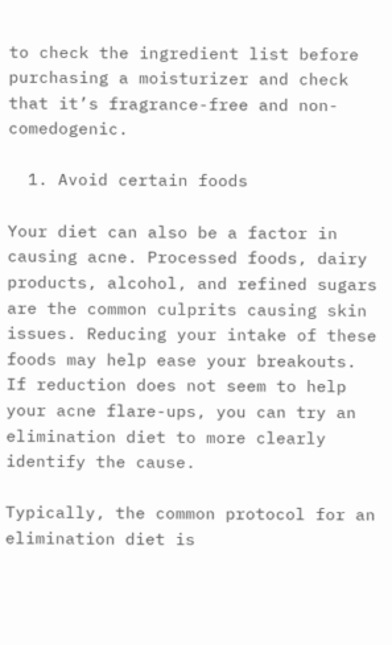to check the ingredient list before purchasing a moisturizer and check that it’s fragrance-free and non-comedogenic.

  1. Avoid certain foods

Your diet can also be a factor in causing acne. Processed foods, dairy products, alcohol, and refined sugars are the common culprits causing skin issues. Reducing your intake of these foods may help ease your breakouts. If reduction does not seem to help your acne flare-ups, you can try an elimination diet to more clearly identify the cause.

Typically, the common protocol for an elimination diet is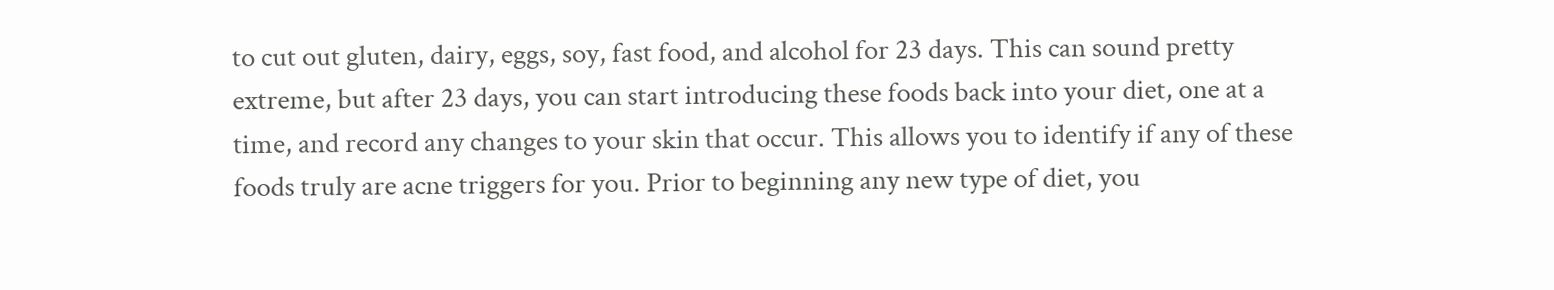to cut out gluten, dairy, eggs, soy, fast food, and alcohol for 23 days. This can sound pretty extreme, but after 23 days, you can start introducing these foods back into your diet, one at a time, and record any changes to your skin that occur. This allows you to identify if any of these foods truly are acne triggers for you. Prior to beginning any new type of diet, you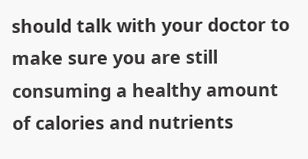should talk with your doctor to make sure you are still consuming a healthy amount of calories and nutrients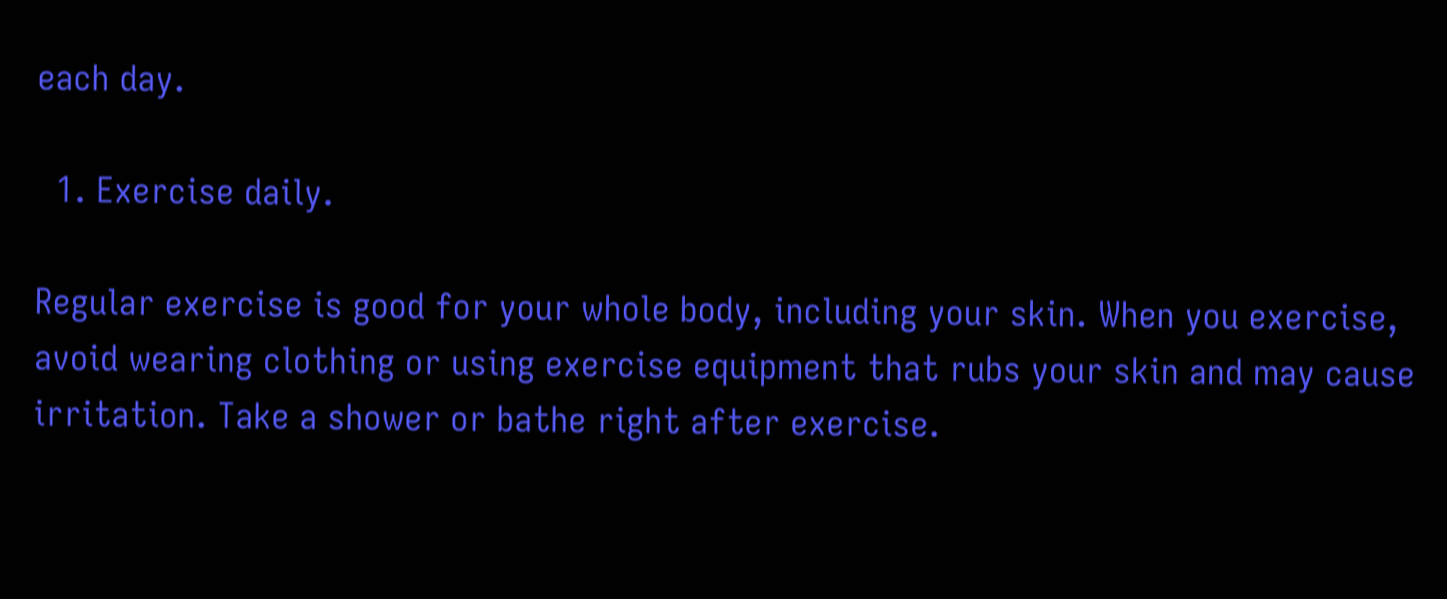each day.

  1. Exercise daily.

Regular exercise is good for your whole body, including your skin. When you exercise, avoid wearing clothing or using exercise equipment that rubs your skin and may cause irritation. Take a shower or bathe right after exercise.